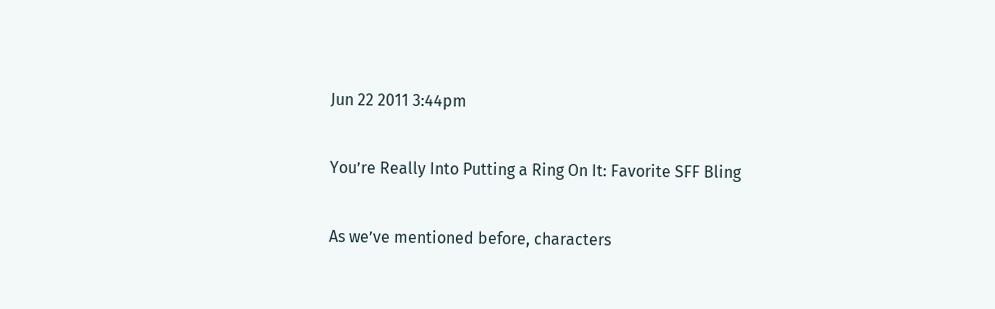Jun 22 2011 3:44pm

You’re Really Into Putting a Ring On It: Favorite SFF Bling

As we’ve mentioned before, characters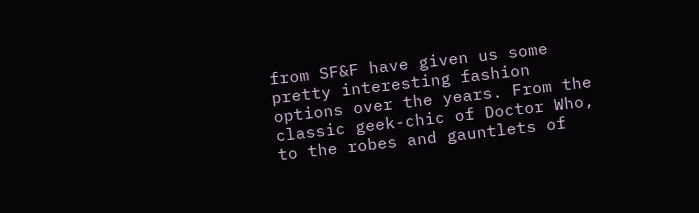from SF&F have given us some pretty interesting fashion options over the years. From the classic geek-chic of Doctor Who, to the robes and gauntlets of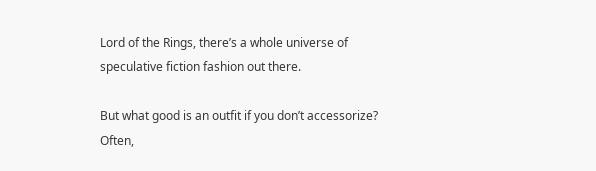Lord of the Rings, there’s a whole universe of speculative fiction fashion out there.

But what good is an outfit if you don’t accessorize? Often,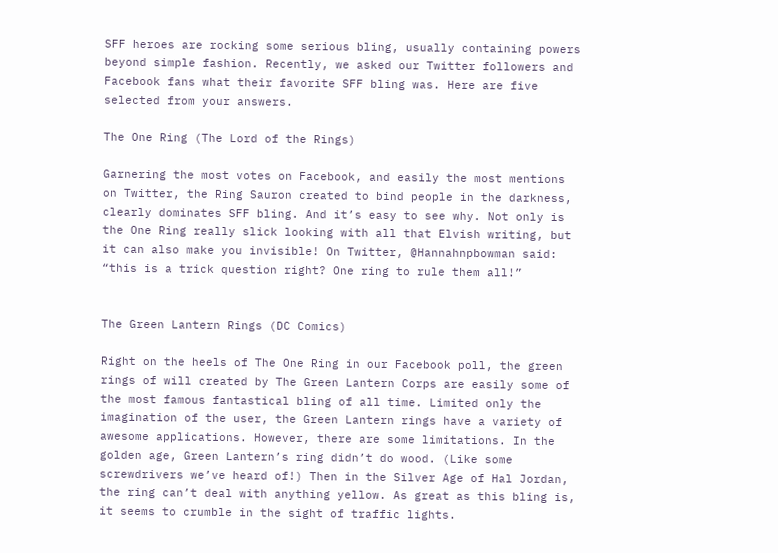SFF heroes are rocking some serious bling, usually containing powers beyond simple fashion. Recently, we asked our Twitter followers and Facebook fans what their favorite SFF bling was. Here are five selected from your answers.

The One Ring (The Lord of the Rings)

Garnering the most votes on Facebook, and easily the most mentions on Twitter, the Ring Sauron created to bind people in the darkness, clearly dominates SFF bling. And it’s easy to see why. Not only is the One Ring really slick looking with all that Elvish writing, but it can also make you invisible! On Twitter, @Hannahnpbowman said: “this is a trick question right? One ring to rule them all!”


The Green Lantern Rings (DC Comics)

Right on the heels of The One Ring in our Facebook poll, the green rings of will created by The Green Lantern Corps are easily some of the most famous fantastical bling of all time. Limited only the imagination of the user, the Green Lantern rings have a variety of awesome applications. However, there are some limitations. In the golden age, Green Lantern’s ring didn’t do wood. (Like some screwdrivers we’ve heard of!) Then in the Silver Age of Hal Jordan, the ring can’t deal with anything yellow. As great as this bling is, it seems to crumble in the sight of traffic lights.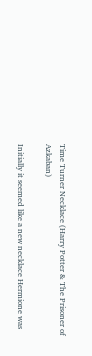Time Turner Necklace (Harry Potter & The Prisoner of Azkaban)

Initially it seemed like a new necklace Hermione was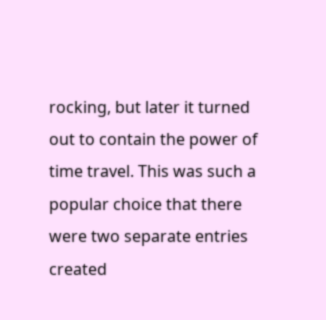rocking, but later it turned out to contain the power of time travel. This was such a popular choice that there were two separate entries created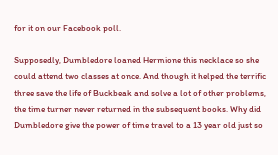for it on our Facebook poll.

Supposedly, Dumbledore loaned Hermione this necklace so she could attend two classes at once. And though it helped the terrific three save the life of Buckbeak and solve a lot of other problems, the time turner never returned in the subsequent books. Why did Dumbledore give the power of time travel to a 13 year old just so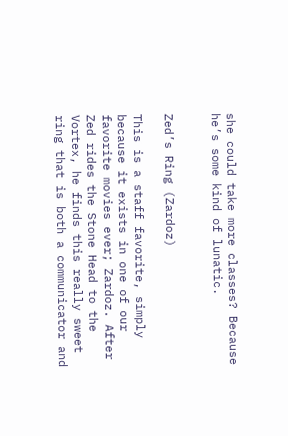she could take more classes? Because he’s some kind of lunatic.


Zed’s Ring (Zardoz)

This is a staff favorite, simply because it exists in one of our favorite movies ever; Zardoz. After Zed rides the Stone Head to the Vortex, he finds this really sweet ring that is both a communicator and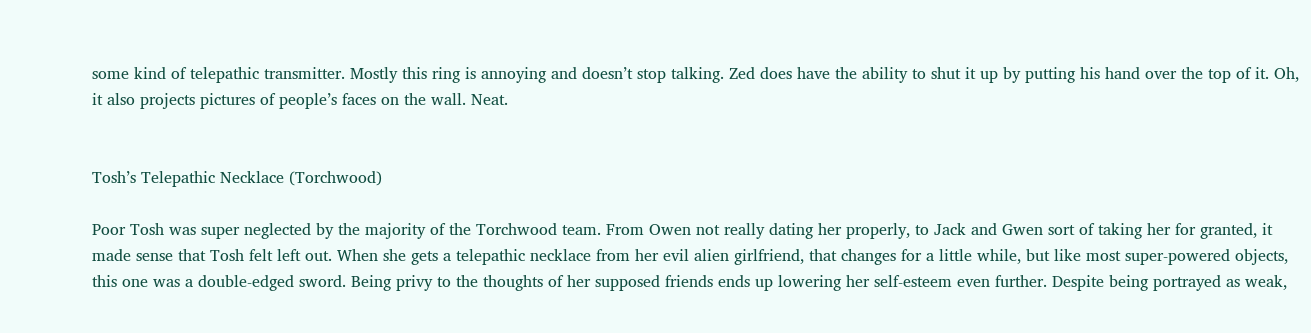some kind of telepathic transmitter. Mostly this ring is annoying and doesn’t stop talking. Zed does have the ability to shut it up by putting his hand over the top of it. Oh, it also projects pictures of people’s faces on the wall. Neat.


Tosh’s Telepathic Necklace (Torchwood)

Poor Tosh was super neglected by the majority of the Torchwood team. From Owen not really dating her properly, to Jack and Gwen sort of taking her for granted, it made sense that Tosh felt left out. When she gets a telepathic necklace from her evil alien girlfriend, that changes for a little while, but like most super-powered objects, this one was a double-edged sword. Being privy to the thoughts of her supposed friends ends up lowering her self-esteem even further. Despite being portrayed as weak,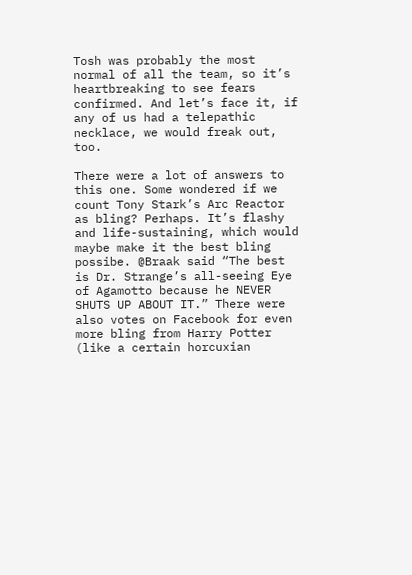Tosh was probably the most normal of all the team, so it’s heartbreaking to see fears confirmed. And let’s face it, if any of us had a telepathic necklace, we would freak out, too.

There were a lot of answers to this one. Some wondered if we count Tony Stark’s Arc Reactor as bling? Perhaps. It’s flashy and life-sustaining, which would maybe make it the best bling possibe. @Braak said “The best is Dr. Strange’s all-seeing Eye of Agamotto because he NEVER SHUTS UP ABOUT IT.” There were also votes on Facebook for even more bling from Harry Potter (like a certain horcuxian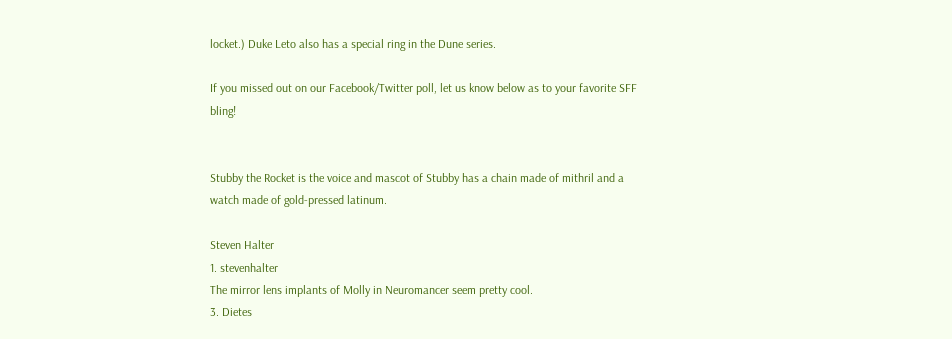locket.) Duke Leto also has a special ring in the Dune series.

If you missed out on our Facebook/Twitter poll, let us know below as to your favorite SFF bling!


Stubby the Rocket is the voice and mascot of Stubby has a chain made of mithril and a watch made of gold-pressed latinum.

Steven Halter
1. stevenhalter
The mirror lens implants of Molly in Neuromancer seem pretty cool.
3. Dietes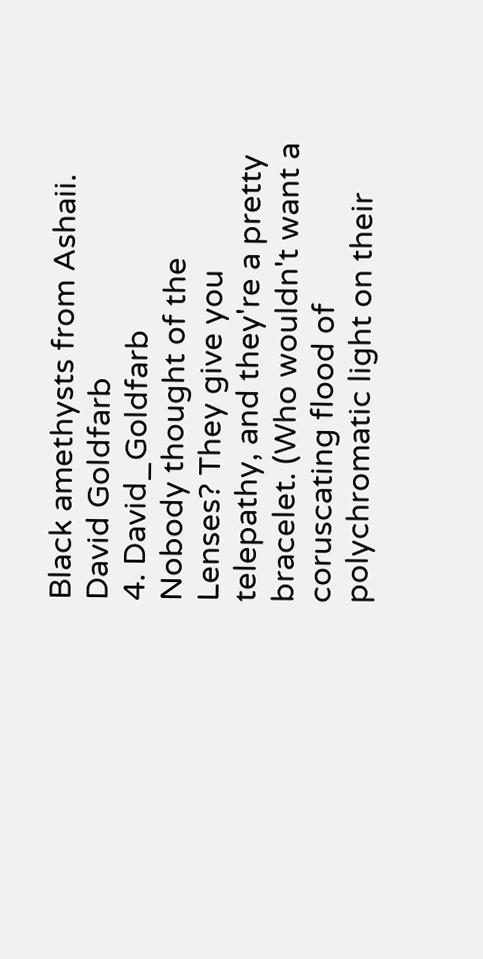Black amethysts from Ashaii.
David Goldfarb
4. David_Goldfarb
Nobody thought of the Lenses? They give you telepathy, and they're a pretty bracelet. (Who wouldn't want a coruscating flood of polychromatic light on their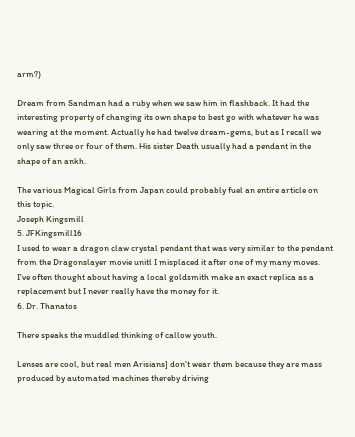arm?)

Dream from Sandman had a ruby when we saw him in flashback. It had the interesting property of changing its own shape to best go with whatever he was wearing at the moment. Actually he had twelve dream-gems, but as I recall we only saw three or four of them. His sister Death usually had a pendant in the shape of an ankh.

The various Magical Girls from Japan could probably fuel an entire article on this topic.
Joseph Kingsmill
5. JFKingsmill16
I used to wear a dragon claw crystal pendant that was very similar to the pendant from the Dragonslayer movie unitl I misplaced it after one of my many moves. I've often thought about having a local goldsmith make an exact replica as a replacement but I never really have the money for it.
6. Dr. Thanatos

There speaks the muddled thinking of callow youth.

Lenses are cool, but real men Arisians] don't wear them because they are mass produced by automated machines thereby driving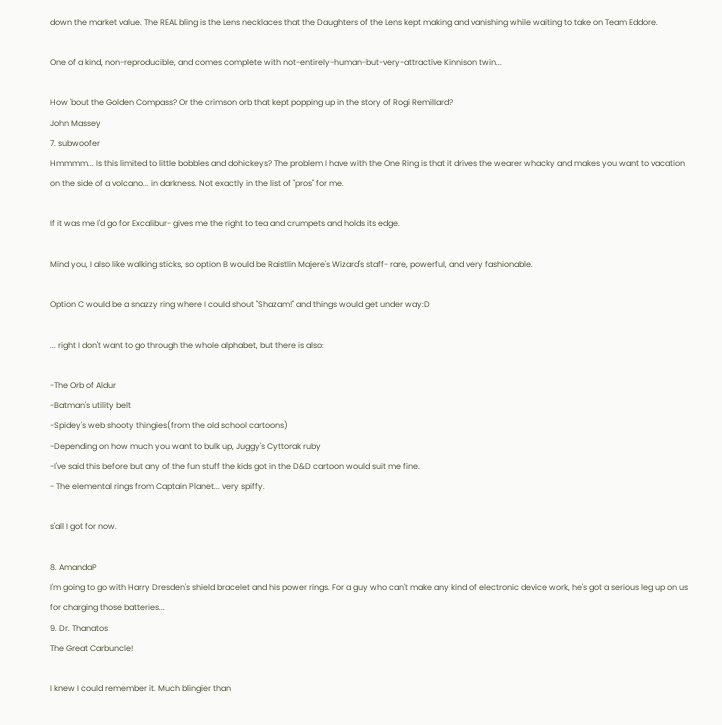down the market value. The REAL bling is the Lens necklaces that the Daughters of the Lens kept making and vanishing while waiting to take on Team Eddore.

One of a kind, non-reproducible, and comes complete with not-entirely-human-but-very-attractive Kinnison twin...

How 'bout the Golden Compass? Or the crimson orb that kept popping up in the story of Rogi Remillard?
John Massey
7. subwoofer
Hmmmm... Is this limited to little bobbles and dohickeys? The problem I have with the One Ring is that it drives the wearer whacky and makes you want to vacation on the side of a volcano... in darkness. Not exactly in the list of "pros" for me.

If it was me I'd go for Excalibur- gives me the right to tea and crumpets and holds its edge.

Mind you, I also like walking sticks, so option B would be Raistlin Majere's Wizard's staff- rare, powerful, and very fashionable.

Option C would be a snazzy ring where I could shout "Shazam!" and things would get under way:D

... right I don't want to go through the whole alphabet, but there is also:

-The Orb of Aldur
-Batman's utility belt
-Spidey's web shooty thingies(from the old school cartoons)
-Depending on how much you want to bulk up, Juggy's Cyttorak ruby
-I've said this before but any of the fun stuff the kids got in the D&D cartoon would suit me fine.
- The elemental rings from Captain Planet... very spiffy.

s'all I got for now.

8. AmandaP
I'm going to go with Harry Dresden's shield bracelet and his power rings. For a guy who can't make any kind of electronic device work, he's got a serious leg up on us for charging those batteries...
9. Dr. Thanatos
The Great Carbuncle!

I knew I could remember it. Much blingier than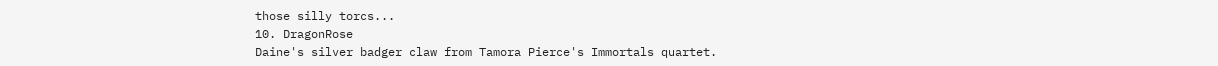those silly torcs...
10. DragonRose
Daine's silver badger claw from Tamora Pierce's Immortals quartet.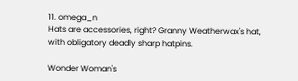11. omega_n
Hats are accessories, right? Granny Weatherwax's hat, with obligatory deadly sharp hatpins.

Wonder Woman's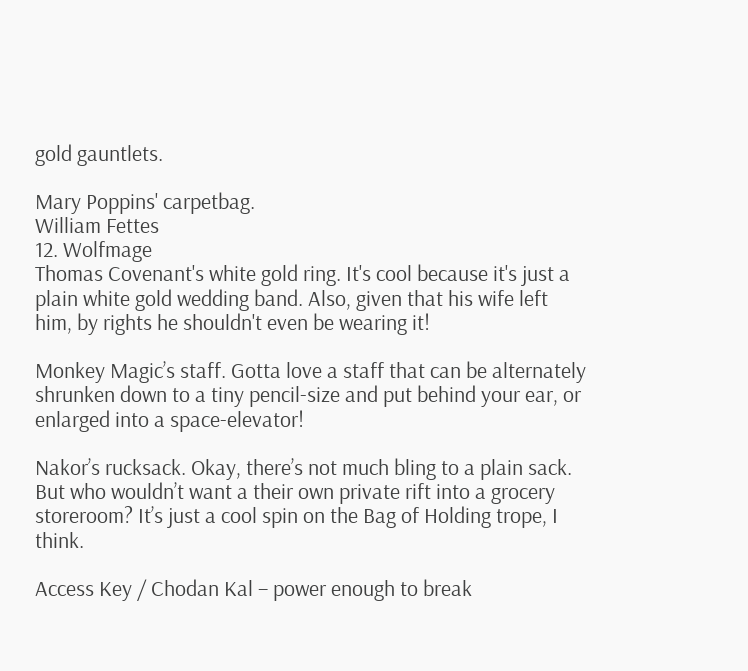gold gauntlets.

Mary Poppins' carpetbag.
William Fettes
12. Wolfmage
Thomas Covenant's white gold ring. It's cool because it's just a plain white gold wedding band. Also, given that his wife left him, by rights he shouldn't even be wearing it!

Monkey Magic’s staff. Gotta love a staff that can be alternately shrunken down to a tiny pencil-size and put behind your ear, or enlarged into a space-elevator!

Nakor’s rucksack. Okay, there’s not much bling to a plain sack. But who wouldn’t want a their own private rift into a grocery storeroom? It’s just a cool spin on the Bag of Holding trope, I think.

Access Key / Chodan Kal – power enough to break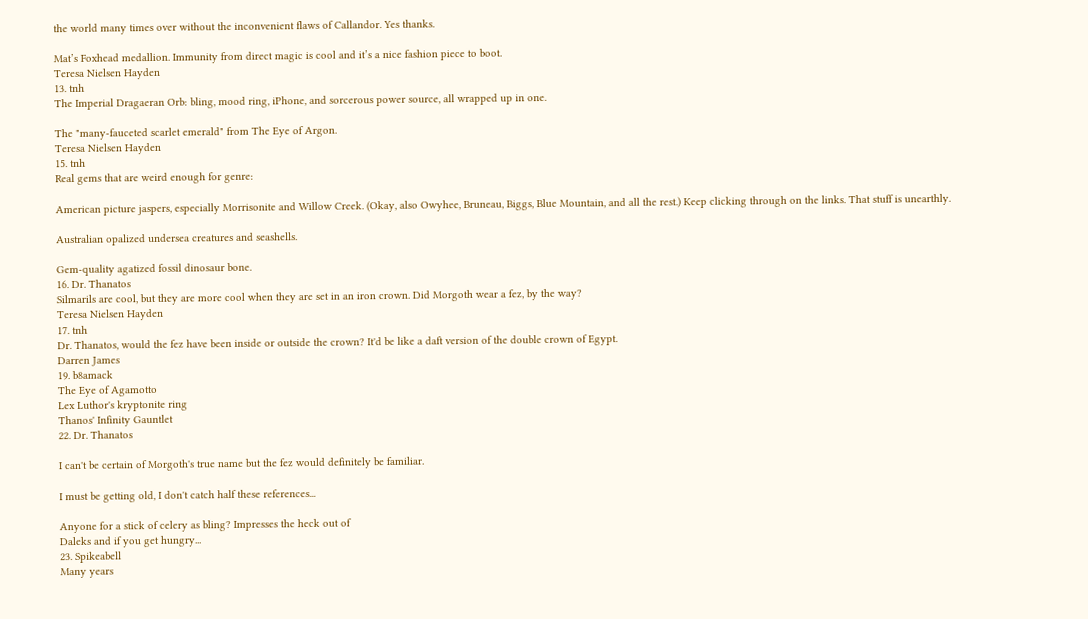the world many times over without the inconvenient flaws of Callandor. Yes thanks.

Mat’s Foxhead medallion. Immunity from direct magic is cool and it’s a nice fashion piece to boot.
Teresa Nielsen Hayden
13. tnh
The Imperial Dragaeran Orb: bling, mood ring, iPhone, and sorcerous power source, all wrapped up in one.

The "many-fauceted scarlet emerald" from The Eye of Argon.
Teresa Nielsen Hayden
15. tnh
Real gems that are weird enough for genre:

American picture jaspers, especially Morrisonite and Willow Creek. (Okay, also Owyhee, Bruneau, Biggs, Blue Mountain, and all the rest.) Keep clicking through on the links. That stuff is unearthly.

Australian opalized undersea creatures and seashells.

Gem-quality agatized fossil dinosaur bone.
16. Dr. Thanatos
Silmarils are cool, but they are more cool when they are set in an iron crown. Did Morgoth wear a fez, by the way?
Teresa Nielsen Hayden
17. tnh
Dr. Thanatos, would the fez have been inside or outside the crown? It'd be like a daft version of the double crown of Egypt.
Darren James
19. b8amack
The Eye of Agamotto
Lex Luthor's kryptonite ring
Thanos' Infinity Gauntlet
22. Dr. Thanatos

I can't be certain of Morgoth's true name but the fez would definitely be familiar.

I must be getting old, I don't catch half these references...

Anyone for a stick of celery as bling? Impresses the heck out of
Daleks and if you get hungry...
23. Spikeabell
Many years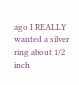ago I REALLY wanted a silver ring about 1/2 inch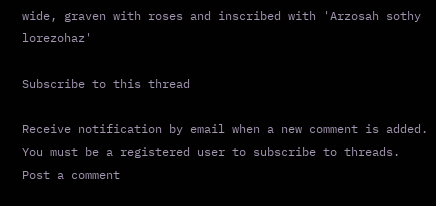wide, graven with roses and inscribed with 'Arzosah sothy lorezohaz'

Subscribe to this thread

Receive notification by email when a new comment is added. You must be a registered user to subscribe to threads.
Post a comment